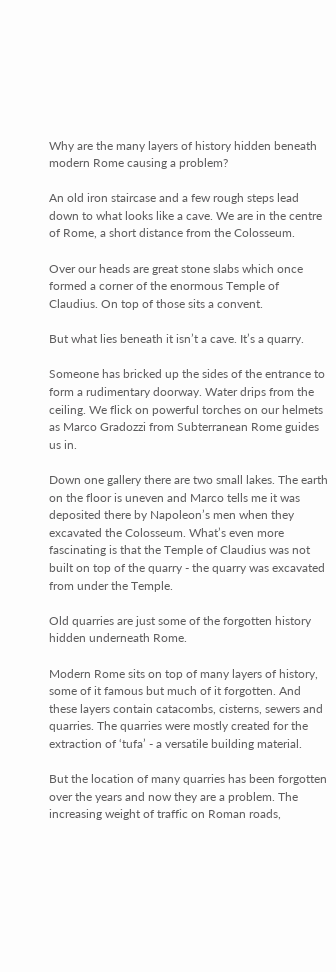Why are the many layers of history hidden beneath modern Rome causing a problem?

An old iron staircase and a few rough steps lead down to what looks like a cave. We are in the centre of Rome, a short distance from the Colosseum.

Over our heads are great stone slabs which once formed a corner of the enormous Temple of Claudius. On top of those sits a convent.

But what lies beneath it isn’t a cave. It’s a quarry.

Someone has bricked up the sides of the entrance to form a rudimentary doorway. Water drips from the ceiling. We flick on powerful torches on our helmets as Marco Gradozzi from Subterranean Rome guides us in.

Down one gallery there are two small lakes. The earth on the floor is uneven and Marco tells me it was deposited there by Napoleon’s men when they excavated the Colosseum. What’s even more fascinating is that the Temple of Claudius was not built on top of the quarry - the quarry was excavated from under the Temple.

Old quarries are just some of the forgotten history hidden underneath Rome.

Modern Rome sits on top of many layers of history, some of it famous but much of it forgotten. And these layers contain catacombs, cisterns, sewers and quarries. The quarries were mostly created for the extraction of ‘tufa’ - a versatile building material.

But the location of many quarries has been forgotten over the years and now they are a problem. The increasing weight of traffic on Roman roads,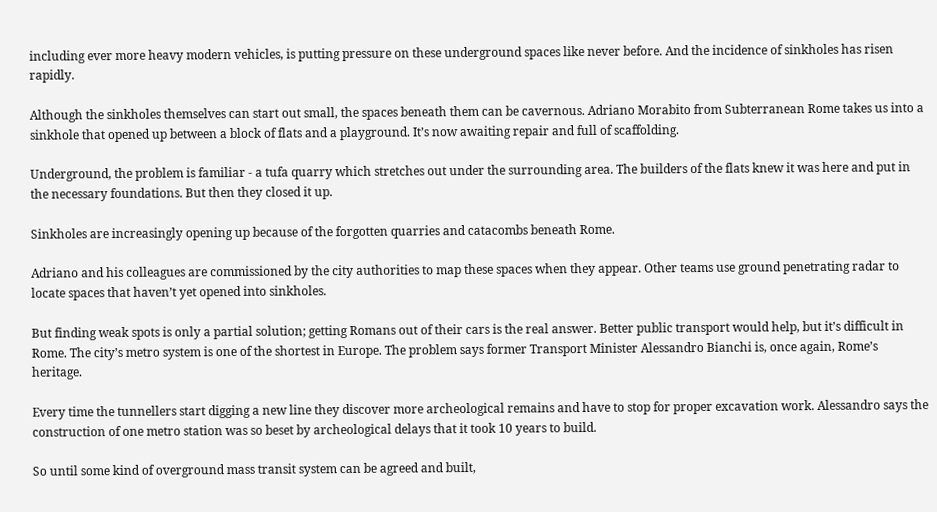including ever more heavy modern vehicles, is putting pressure on these underground spaces like never before. And the incidence of sinkholes has risen rapidly.

Although the sinkholes themselves can start out small, the spaces beneath them can be cavernous. Adriano Morabito from Subterranean Rome takes us into a sinkhole that opened up between a block of flats and a playground. It’s now awaiting repair and full of scaffolding.

Underground, the problem is familiar - a tufa quarry which stretches out under the surrounding area. The builders of the flats knew it was here and put in the necessary foundations. But then they closed it up.

Sinkholes are increasingly opening up because of the forgotten quarries and catacombs beneath Rome.

Adriano and his colleagues are commissioned by the city authorities to map these spaces when they appear. Other teams use ground penetrating radar to locate spaces that haven’t yet opened into sinkholes.

But finding weak spots is only a partial solution; getting Romans out of their cars is the real answer. Better public transport would help, but it’s difficult in Rome. The city’s metro system is one of the shortest in Europe. The problem says former Transport Minister Alessandro Bianchi is, once again, Rome’s heritage.

Every time the tunnellers start digging a new line they discover more archeological remains and have to stop for proper excavation work. Alessandro says the construction of one metro station was so beset by archeological delays that it took 10 years to build.

So until some kind of overground mass transit system can be agreed and built,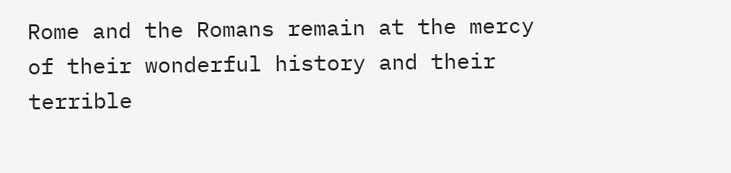Rome and the Romans remain at the mercy of their wonderful history and their terrible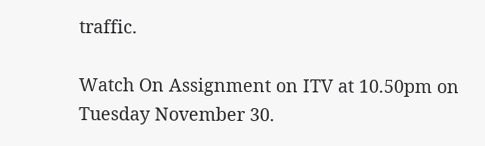traffic.

Watch On Assignment on ITV at 10.50pm on Tuesday November 30.